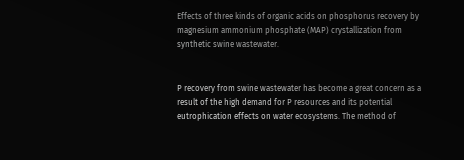Effects of three kinds of organic acids on phosphorus recovery by magnesium ammonium phosphate (MAP) crystallization from synthetic swine wastewater.


P recovery from swine wastewater has become a great concern as a result of the high demand for P resources and its potential eutrophication effects on water ecosystems. The method of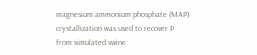magnesium ammonium phosphate (MAP) crystallization was used to recover P from simulated swine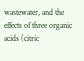wastewater, and the effects of three organic acids (citric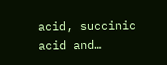acid, succinic acid and…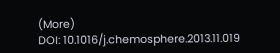(More)
DOI: 10.1016/j.chemosphere.2013.11.019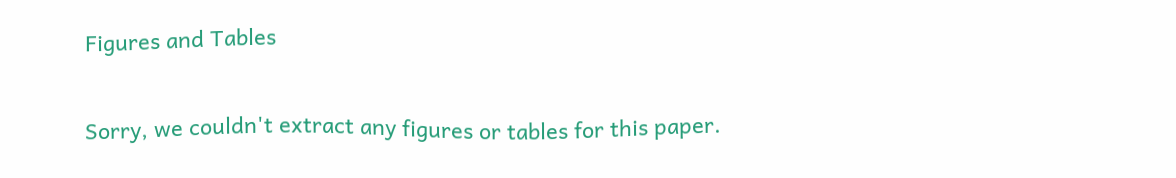Figures and Tables

Sorry, we couldn't extract any figures or tables for this paper.